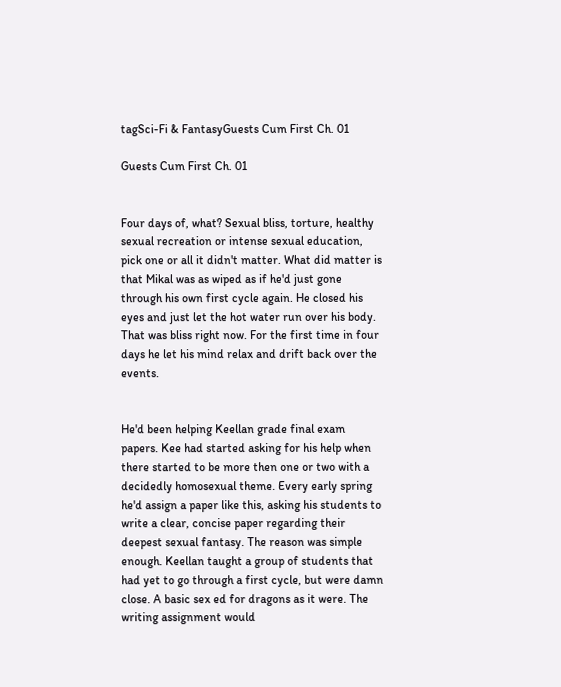tagSci-Fi & FantasyGuests Cum First Ch. 01

Guests Cum First Ch. 01


Four days of, what? Sexual bliss, torture, healthy sexual recreation or intense sexual education, pick one or all it didn't matter. What did matter is that Mikal was as wiped as if he'd just gone through his own first cycle again. He closed his eyes and just let the hot water run over his body. That was bliss right now. For the first time in four days he let his mind relax and drift back over the events.


He'd been helping Keellan grade final exam papers. Kee had started asking for his help when there started to be more then one or two with a decidedly homosexual theme. Every early spring he'd assign a paper like this, asking his students to write a clear, concise paper regarding their deepest sexual fantasy. The reason was simple enough. Keellan taught a group of students that had yet to go through a first cycle, but were damn close. A basic sex ed for dragons as it were. The writing assignment would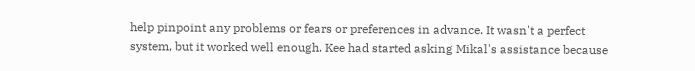help pinpoint any problems or fears or preferences in advance. It wasn't a perfect system, but it worked well enough. Kee had started asking Mikal's assistance because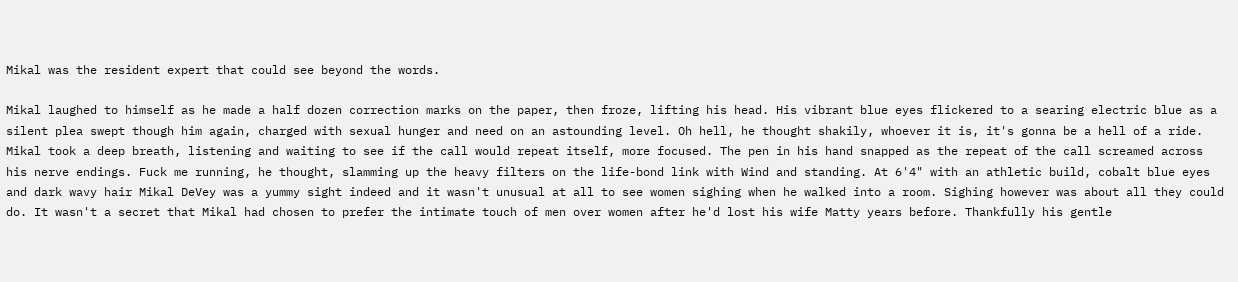Mikal was the resident expert that could see beyond the words.

Mikal laughed to himself as he made a half dozen correction marks on the paper, then froze, lifting his head. His vibrant blue eyes flickered to a searing electric blue as a silent plea swept though him again, charged with sexual hunger and need on an astounding level. Oh hell, he thought shakily, whoever it is, it's gonna be a hell of a ride. Mikal took a deep breath, listening and waiting to see if the call would repeat itself, more focused. The pen in his hand snapped as the repeat of the call screamed across his nerve endings. Fuck me running, he thought, slamming up the heavy filters on the life-bond link with Wind and standing. At 6'4" with an athletic build, cobalt blue eyes and dark wavy hair Mikal DeVey was a yummy sight indeed and it wasn't unusual at all to see women sighing when he walked into a room. Sighing however was about all they could do. It wasn't a secret that Mikal had chosen to prefer the intimate touch of men over women after he'd lost his wife Matty years before. Thankfully his gentle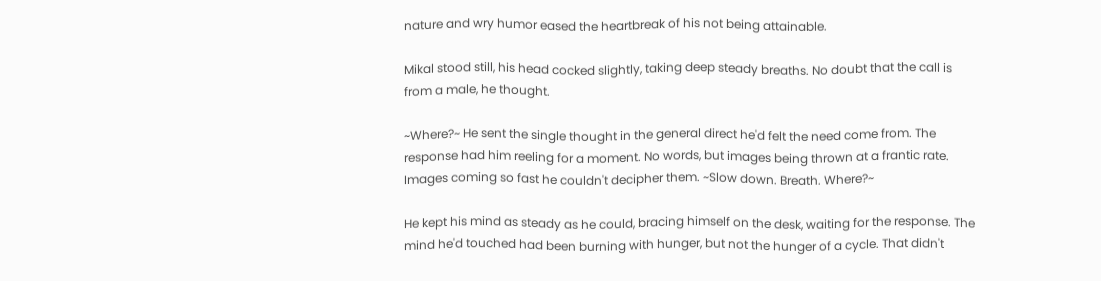nature and wry humor eased the heartbreak of his not being attainable.

Mikal stood still, his head cocked slightly, taking deep steady breaths. No doubt that the call is from a male, he thought.

~Where?~ He sent the single thought in the general direct he'd felt the need come from. The response had him reeling for a moment. No words, but images being thrown at a frantic rate. Images coming so fast he couldn't decipher them. ~Slow down. Breath. Where?~

He kept his mind as steady as he could, bracing himself on the desk, waiting for the response. The mind he'd touched had been burning with hunger, but not the hunger of a cycle. That didn't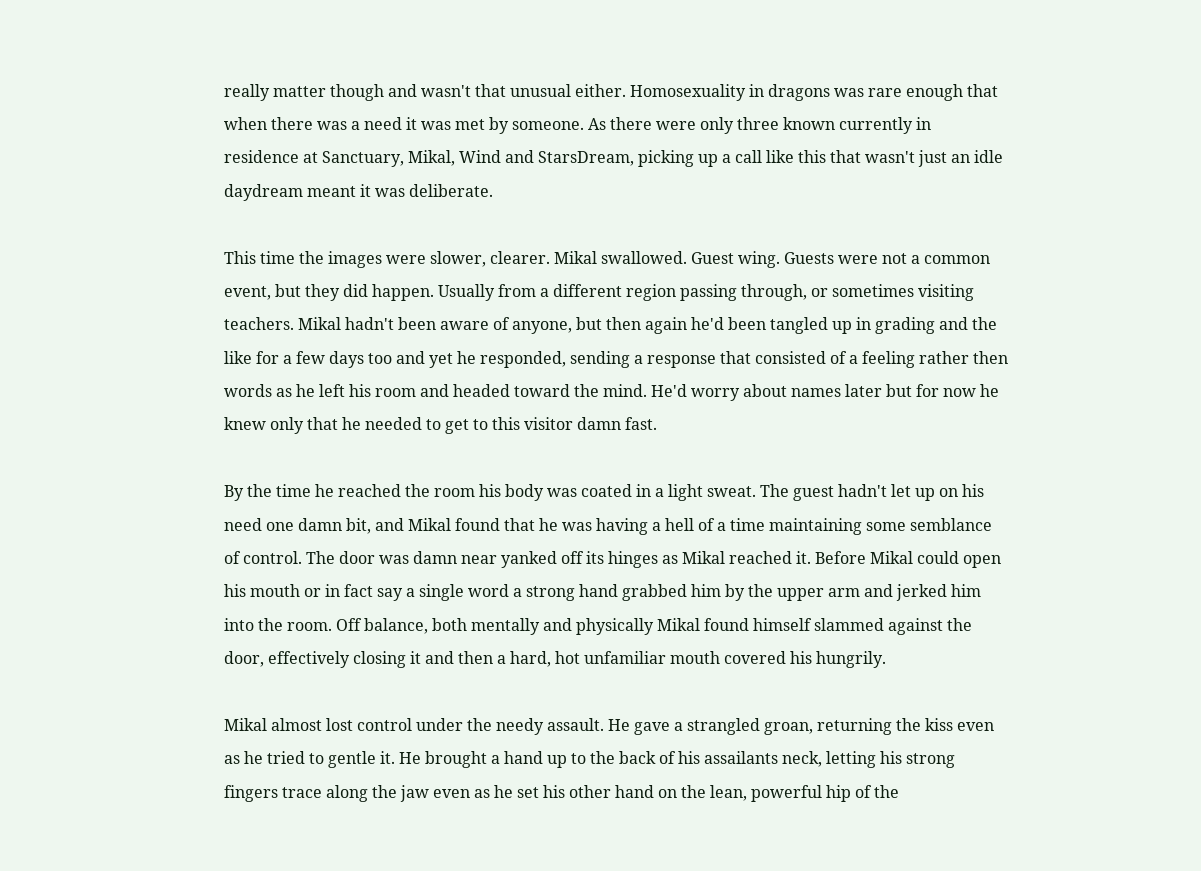really matter though and wasn't that unusual either. Homosexuality in dragons was rare enough that when there was a need it was met by someone. As there were only three known currently in residence at Sanctuary, Mikal, Wind and StarsDream, picking up a call like this that wasn't just an idle daydream meant it was deliberate.

This time the images were slower, clearer. Mikal swallowed. Guest wing. Guests were not a common event, but they did happen. Usually from a different region passing through, or sometimes visiting teachers. Mikal hadn't been aware of anyone, but then again he'd been tangled up in grading and the like for a few days too and yet he responded, sending a response that consisted of a feeling rather then words as he left his room and headed toward the mind. He'd worry about names later but for now he knew only that he needed to get to this visitor damn fast.

By the time he reached the room his body was coated in a light sweat. The guest hadn't let up on his need one damn bit, and Mikal found that he was having a hell of a time maintaining some semblance of control. The door was damn near yanked off its hinges as Mikal reached it. Before Mikal could open his mouth or in fact say a single word a strong hand grabbed him by the upper arm and jerked him into the room. Off balance, both mentally and physically Mikal found himself slammed against the door, effectively closing it and then a hard, hot unfamiliar mouth covered his hungrily.

Mikal almost lost control under the needy assault. He gave a strangled groan, returning the kiss even as he tried to gentle it. He brought a hand up to the back of his assailants neck, letting his strong fingers trace along the jaw even as he set his other hand on the lean, powerful hip of the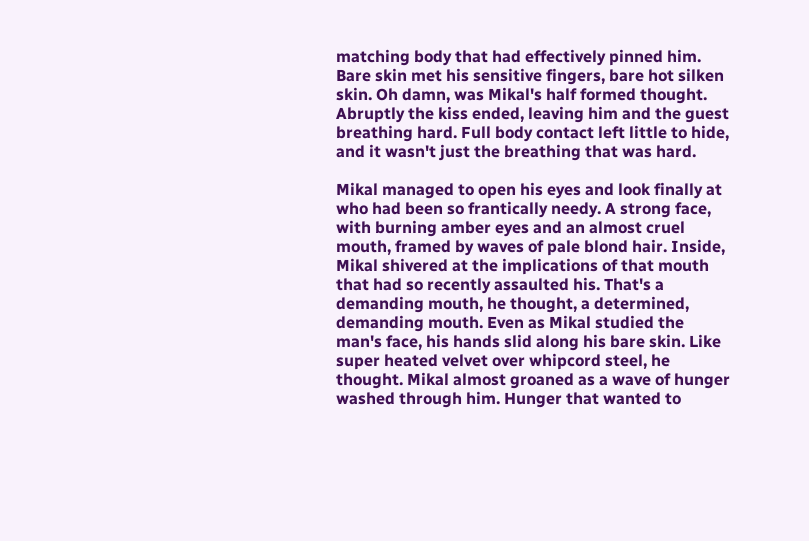matching body that had effectively pinned him. Bare skin met his sensitive fingers, bare hot silken skin. Oh damn, was Mikal's half formed thought. Abruptly the kiss ended, leaving him and the guest breathing hard. Full body contact left little to hide, and it wasn't just the breathing that was hard.

Mikal managed to open his eyes and look finally at who had been so frantically needy. A strong face, with burning amber eyes and an almost cruel mouth, framed by waves of pale blond hair. Inside, Mikal shivered at the implications of that mouth that had so recently assaulted his. That's a demanding mouth, he thought, a determined, demanding mouth. Even as Mikal studied the man's face, his hands slid along his bare skin. Like super heated velvet over whipcord steel, he thought. Mikal almost groaned as a wave of hunger washed through him. Hunger that wanted to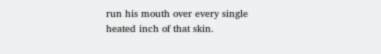run his mouth over every single heated inch of that skin.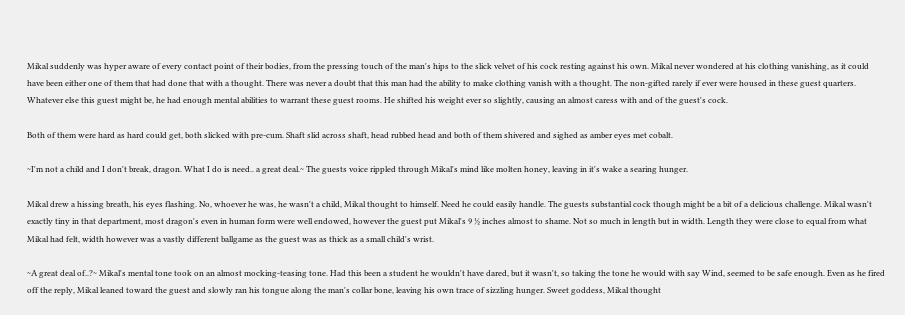Mikal suddenly was hyper aware of every contact point of their bodies, from the pressing touch of the man's hips to the slick velvet of his cock resting against his own. Mikal never wondered at his clothing vanishing, as it could have been either one of them that had done that with a thought. There was never a doubt that this man had the ability to make clothing vanish with a thought. The non-gifted rarely if ever were housed in these guest quarters. Whatever else this guest might be, he had enough mental abilities to warrant these guest rooms. He shifted his weight ever so slightly, causing an almost caress with and of the guest's cock.

Both of them were hard as hard could get, both slicked with pre-cum. Shaft slid across shaft, head rubbed head and both of them shivered and sighed as amber eyes met cobalt.

~I'm not a child and I don't break, dragon. What I do is need.. a great deal.~ The guests voice rippled through Mikal's mind like molten honey, leaving in it's wake a searing hunger.

Mikal drew a hissing breath, his eyes flashing. No, whoever he was, he wasn't a child, Mikal thought to himself. Need he could easily handle. The guests substantial cock though might be a bit of a delicious challenge. Mikal wasn't exactly tiny in that department, most dragon's even in human form were well endowed, however the guest put Mikal's 9 ½ inches almost to shame. Not so much in length but in width. Length they were close to equal from what Mikal had felt, width however was a vastly different ballgame as the guest was as thick as a small child's wrist.

~A great deal of..?~ Mikal's mental tone took on an almost mocking-teasing tone. Had this been a student he wouldn't have dared, but it wasn't, so taking the tone he would with say Wind, seemed to be safe enough. Even as he fired off the reply, Mikal leaned toward the guest and slowly ran his tongue along the man's collar bone, leaving his own trace of sizzling hunger. Sweet goddess, Mikal thought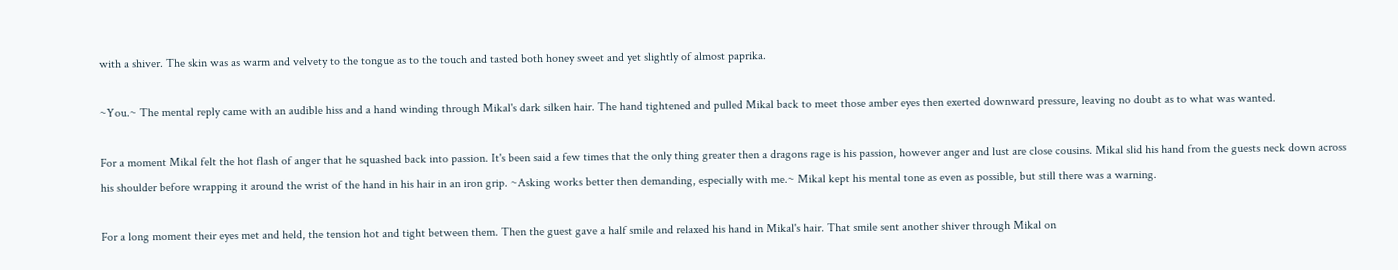with a shiver. The skin was as warm and velvety to the tongue as to the touch and tasted both honey sweet and yet slightly of almost paprika.

~You.~ The mental reply came with an audible hiss and a hand winding through Mikal's dark silken hair. The hand tightened and pulled Mikal back to meet those amber eyes then exerted downward pressure, leaving no doubt as to what was wanted.

For a moment Mikal felt the hot flash of anger that he squashed back into passion. It's been said a few times that the only thing greater then a dragons rage is his passion, however anger and lust are close cousins. Mikal slid his hand from the guests neck down across his shoulder before wrapping it around the wrist of the hand in his hair in an iron grip. ~Asking works better then demanding, especially with me.~ Mikal kept his mental tone as even as possible, but still there was a warning.

For a long moment their eyes met and held, the tension hot and tight between them. Then the guest gave a half smile and relaxed his hand in Mikal's hair. That smile sent another shiver through Mikal on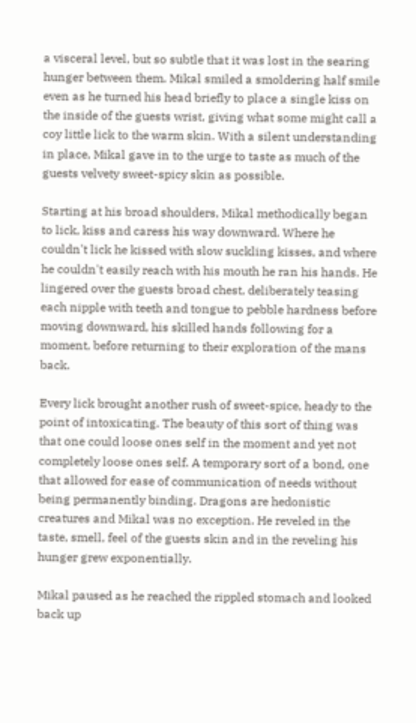a visceral level, but so subtle that it was lost in the searing hunger between them. Mikal smiled a smoldering half smile even as he turned his head briefly to place a single kiss on the inside of the guests wrist, giving what some might call a coy little lick to the warm skin. With a silent understanding in place, Mikal gave in to the urge to taste as much of the guests velvety sweet-spicy skin as possible.

Starting at his broad shoulders, Mikal methodically began to lick, kiss and caress his way downward. Where he couldn't lick he kissed with slow suckling kisses, and where he couldn't easily reach with his mouth he ran his hands. He lingered over the guests broad chest, deliberately teasing each nipple with teeth and tongue to pebble hardness before moving downward, his skilled hands following for a moment, before returning to their exploration of the mans back.

Every lick brought another rush of sweet-spice, heady to the point of intoxicating. The beauty of this sort of thing was that one could loose ones self in the moment and yet not completely loose ones self. A temporary sort of a bond, one that allowed for ease of communication of needs without being permanently binding. Dragons are hedonistic creatures and Mikal was no exception. He reveled in the taste, smell, feel of the guests skin and in the reveling his hunger grew exponentially.

Mikal paused as he reached the rippled stomach and looked back up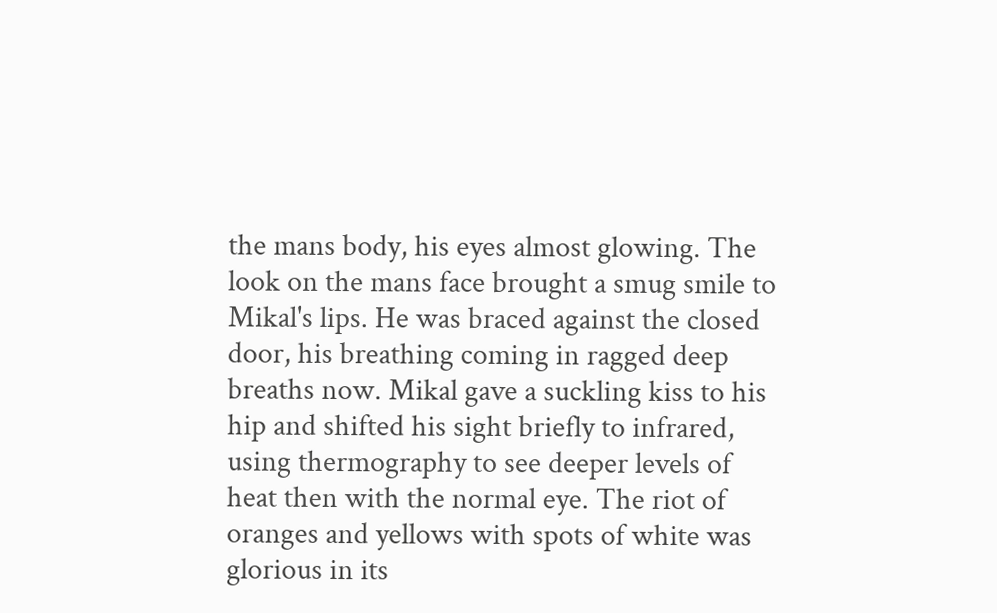the mans body, his eyes almost glowing. The look on the mans face brought a smug smile to Mikal's lips. He was braced against the closed door, his breathing coming in ragged deep breaths now. Mikal gave a suckling kiss to his hip and shifted his sight briefly to infrared, using thermography to see deeper levels of heat then with the normal eye. The riot of oranges and yellows with spots of white was glorious in its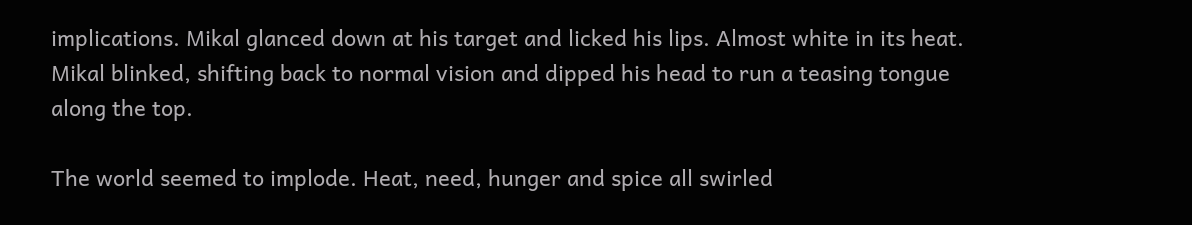implications. Mikal glanced down at his target and licked his lips. Almost white in its heat. Mikal blinked, shifting back to normal vision and dipped his head to run a teasing tongue along the top.

The world seemed to implode. Heat, need, hunger and spice all swirled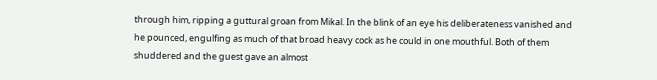through him, ripping a guttural groan from Mikal. In the blink of an eye his deliberateness vanished and he pounced, engulfing as much of that broad heavy cock as he could in one mouthful. Both of them shuddered and the guest gave an almost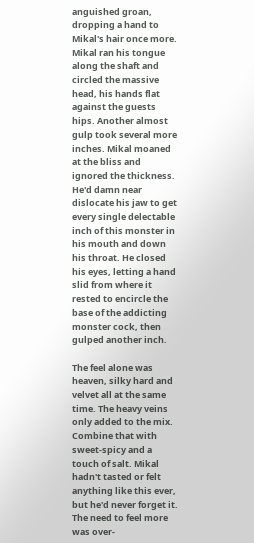anguished groan, dropping a hand to Mikal's hair once more. Mikal ran his tongue along the shaft and circled the massive head, his hands flat against the guests hips. Another almost gulp took several more inches. Mikal moaned at the bliss and ignored the thickness. He'd damn near dislocate his jaw to get every single delectable inch of this monster in his mouth and down his throat. He closed his eyes, letting a hand slid from where it rested to encircle the base of the addicting monster cock, then gulped another inch.

The feel alone was heaven, silky hard and velvet all at the same time. The heavy veins only added to the mix. Combine that with sweet-spicy and a touch of salt. Mikal hadn't tasted or felt anything like this ever, but he'd never forget it. The need to feel more was over-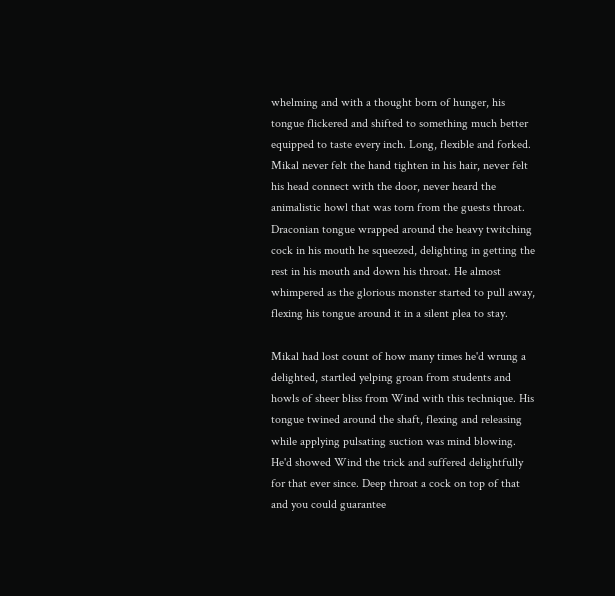whelming and with a thought born of hunger, his tongue flickered and shifted to something much better equipped to taste every inch. Long, flexible and forked. Mikal never felt the hand tighten in his hair, never felt his head connect with the door, never heard the animalistic howl that was torn from the guests throat. Draconian tongue wrapped around the heavy twitching cock in his mouth he squeezed, delighting in getting the rest in his mouth and down his throat. He almost whimpered as the glorious monster started to pull away, flexing his tongue around it in a silent plea to stay.

Mikal had lost count of how many times he'd wrung a delighted, startled yelping groan from students and howls of sheer bliss from Wind with this technique. His tongue twined around the shaft, flexing and releasing while applying pulsating suction was mind blowing. He'd showed Wind the trick and suffered delightfully for that ever since. Deep throat a cock on top of that and you could guarantee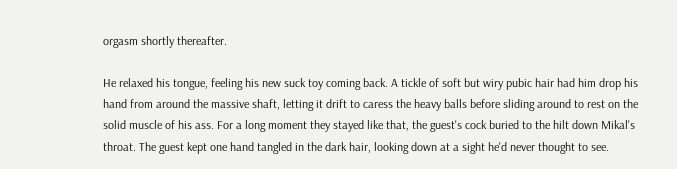orgasm shortly thereafter.

He relaxed his tongue, feeling his new suck toy coming back. A tickle of soft but wiry pubic hair had him drop his hand from around the massive shaft, letting it drift to caress the heavy balls before sliding around to rest on the solid muscle of his ass. For a long moment they stayed like that, the guest's cock buried to the hilt down Mikal's throat. The guest kept one hand tangled in the dark hair, looking down at a sight he'd never thought to see.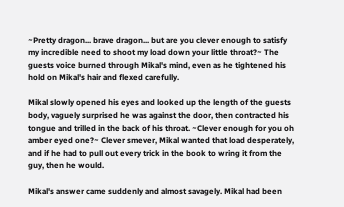~Pretty dragon... brave dragon... but are you clever enough to satisfy my incredible need to shoot my load down your little throat?~ The guests voice burned through Mikal's mind, even as he tightened his hold on Mikal's hair and flexed carefully.

Mikal slowly opened his eyes and looked up the length of the guests body, vaguely surprised he was against the door, then contracted his tongue and trilled in the back of his throat. ~Clever enough for you oh amber eyed one?~ Clever smever, Mikal wanted that load desperately, and if he had to pull out every trick in the book to wring it from the guy, then he would.

Mikal's answer came suddenly and almost savagely. Mikal had been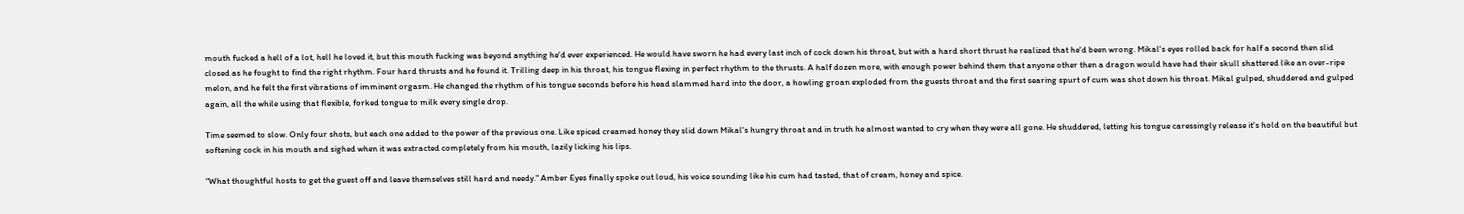mouth fucked a hell of a lot, hell he loved it, but this mouth fucking was beyond anything he'd ever experienced. He would have sworn he had every last inch of cock down his throat, but with a hard short thrust he realized that he'd been wrong. Mikal's eyes rolled back for half a second then slid closed as he fought to find the right rhythm. Four hard thrusts and he found it. Trilling deep in his throat, his tongue flexing in perfect rhythm to the thrusts. A half dozen more, with enough power behind them that anyone other then a dragon would have had their skull shattered like an over-ripe melon, and he felt the first vibrations of imminent orgasm. He changed the rhythm of his tongue seconds before his head slammed hard into the door, a howling groan exploded from the guests throat and the first searing spurt of cum was shot down his throat. Mikal gulped, shuddered and gulped again, all the while using that flexible, forked tongue to milk every single drop.

Time seemed to slow. Only four shots, but each one added to the power of the previous one. Like spiced creamed honey they slid down Mikal's hungry throat and in truth he almost wanted to cry when they were all gone. He shuddered, letting his tongue caressingly release it's hold on the beautiful but softening cock in his mouth and sighed when it was extracted completely from his mouth, lazily licking his lips.

"What thoughtful hosts to get the guest off and leave themselves still hard and needy." Amber Eyes finally spoke out loud, his voice sounding like his cum had tasted, that of cream, honey and spice.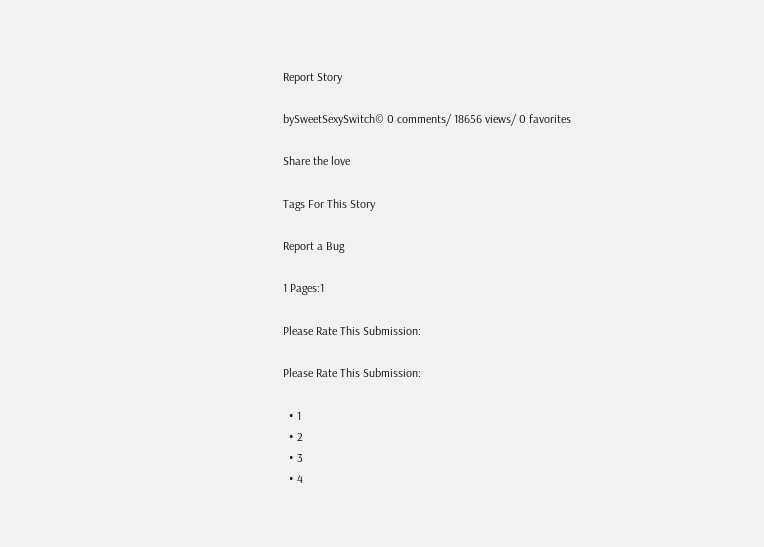Report Story

bySweetSexySwitch© 0 comments/ 18656 views/ 0 favorites

Share the love

Tags For This Story

Report a Bug

1 Pages:1

Please Rate This Submission:

Please Rate This Submission:

  • 1
  • 2
  • 3
  • 4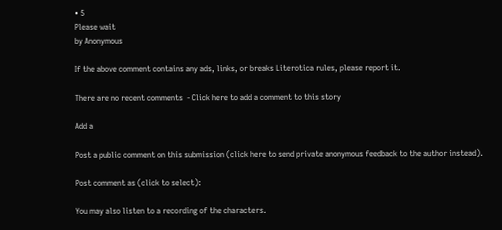• 5
Please wait
by Anonymous

If the above comment contains any ads, links, or breaks Literotica rules, please report it.

There are no recent comments  - Click here to add a comment to this story

Add a

Post a public comment on this submission (click here to send private anonymous feedback to the author instead).

Post comment as (click to select):

You may also listen to a recording of the characters.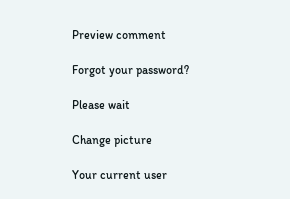Preview comment

Forgot your password?

Please wait

Change picture

Your current user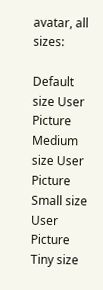avatar, all sizes:

Default size User Picture  Medium size User Picture  Small size User Picture  Tiny size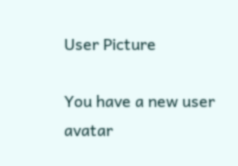User Picture

You have a new user avatar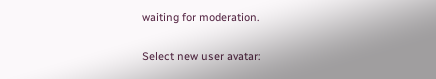waiting for moderation.

Select new user avatar: